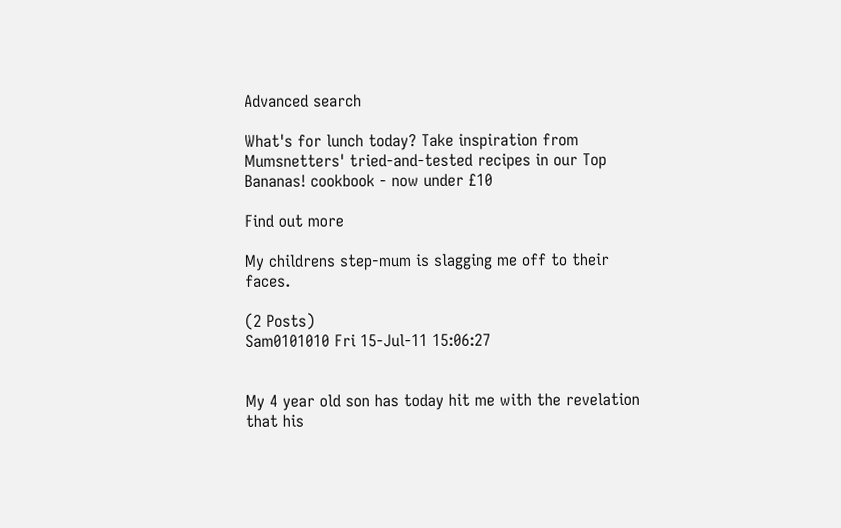Advanced search

What's for lunch today? Take inspiration from Mumsnetters' tried-and-tested recipes in our Top Bananas! cookbook - now under £10

Find out more

My childrens step-mum is slagging me off to their faces.

(2 Posts)
Sam0101010 Fri 15-Jul-11 15:06:27


My 4 year old son has today hit me with the revelation that his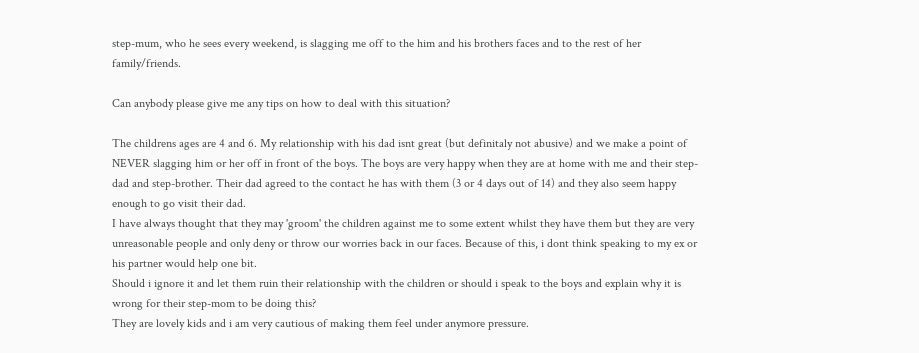step-mum, who he sees every weekend, is slagging me off to the him and his brothers faces and to the rest of her family/friends.

Can anybody please give me any tips on how to deal with this situation?

The childrens ages are 4 and 6. My relationship with his dad isnt great (but definitaly not abusive) and we make a point of NEVER slagging him or her off in front of the boys. The boys are very happy when they are at home with me and their step-dad and step-brother. Their dad agreed to the contact he has with them (3 or 4 days out of 14) and they also seem happy enough to go visit their dad.
I have always thought that they may 'groom' the children against me to some extent whilst they have them but they are very unreasonable people and only deny or throw our worries back in our faces. Because of this, i dont think speaking to my ex or his partner would help one bit.
Should i ignore it and let them ruin their relationship with the children or should i speak to the boys and explain why it is wrong for their step-mom to be doing this?
They are lovely kids and i am very cautious of making them feel under anymore pressure.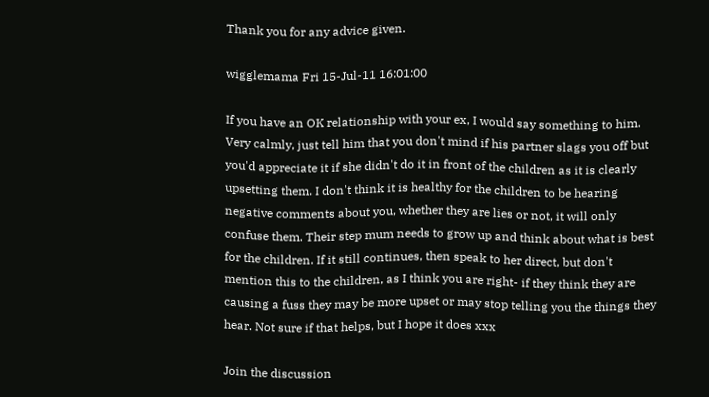Thank you for any advice given.

wigglemama Fri 15-Jul-11 16:01:00

If you have an OK relationship with your ex, I would say something to him. Very calmly, just tell him that you don't mind if his partner slags you off but you'd appreciate it if she didn't do it in front of the children as it is clearly upsetting them. I don't think it is healthy for the children to be hearing negative comments about you, whether they are lies or not, it will only confuse them. Their step mum needs to grow up and think about what is best for the children. If it still continues, then speak to her direct, but don't mention this to the children, as I think you are right- if they think they are causing a fuss they may be more upset or may stop telling you the things they hear. Not sure if that helps, but I hope it does xxx

Join the discussion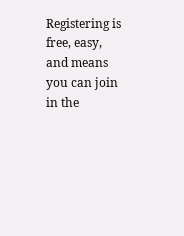Registering is free, easy, and means you can join in the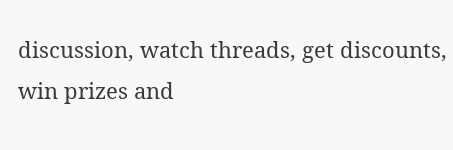discussion, watch threads, get discounts, win prizes and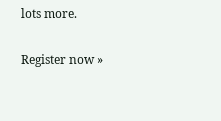lots more.

Register now »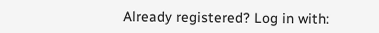Already registered? Log in with: